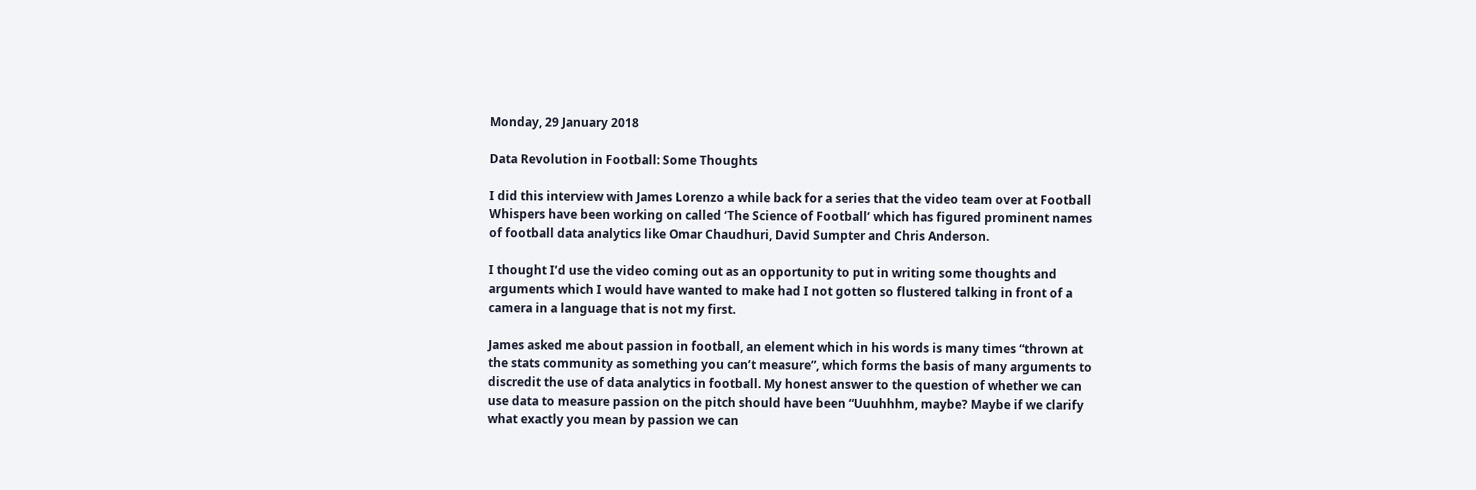Monday, 29 January 2018

Data Revolution in Football: Some Thoughts

I did this interview with James Lorenzo a while back for a series that the video team over at Football Whispers have been working on called ‘The Science of Football’ which has figured prominent names of football data analytics like Omar Chaudhuri, David Sumpter and Chris Anderson.

I thought I’d use the video coming out as an opportunity to put in writing some thoughts and arguments which I would have wanted to make had I not gotten so flustered talking in front of a camera in a language that is not my first.

James asked me about passion in football, an element which in his words is many times “thrown at the stats community as something you can’t measure”, which forms the basis of many arguments to discredit the use of data analytics in football. My honest answer to the question of whether we can use data to measure passion on the pitch should have been “Uuuhhhm, maybe? Maybe if we clarify what exactly you mean by passion we can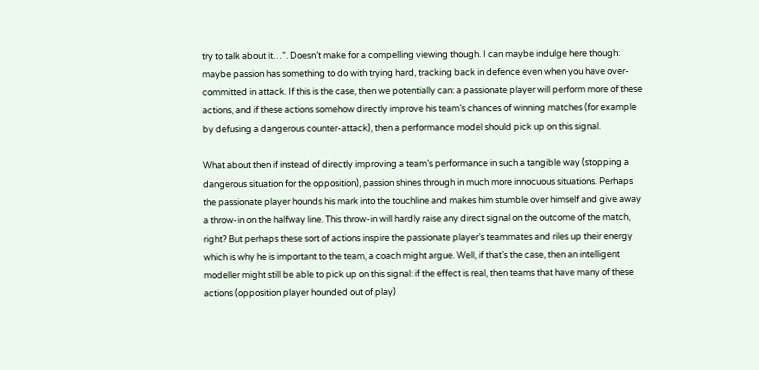try to talk about it…”. Doesn’t make for a compelling viewing though. I can maybe indulge here though: maybe passion has something to do with trying hard, tracking back in defence even when you have over-committed in attack. If this is the case, then we potentially can: a passionate player will perform more of these actions, and if these actions somehow directly improve his team’s chances of winning matches (for example by defusing a dangerous counter-attack), then a performance model should pick up on this signal.

What about then if instead of directly improving a team’s performance in such a tangible way (stopping a dangerous situation for the opposition), passion shines through in much more innocuous situations. Perhaps the passionate player hounds his mark into the touchline and makes him stumble over himself and give away a throw-in on the halfway line. This throw-in will hardly raise any direct signal on the outcome of the match, right? But perhaps these sort of actions inspire the passionate player’s teammates and riles up their energy which is why he is important to the team, a coach might argue. Well, if that’s the case, then an intelligent modeller might still be able to pick up on this signal: if the effect is real, then teams that have many of these actions (opposition player hounded out of play)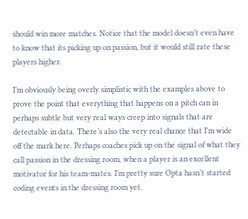should win more matches. Notice that the model doesn’t even have to know that its picking up on passion, but it would still rate these players higher.

I’m obviously being overly simplistic with the examples above to prove the point that everything that happens on a pitch can in perhaps subtle but very real ways creep into signals that are detectable in data. There’s also the very real chance that I’m wide off the mark here. Perhaps coaches pick up on the signal of what they call passion in the dressing room, when a player is an excellent motivator for his team-mates. I’m pretty sure Opta hasn’t started coding events in the dressing room yet.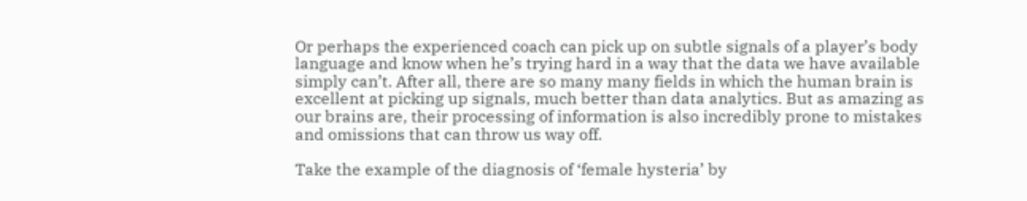Or perhaps the experienced coach can pick up on subtle signals of a player’s body language and know when he’s trying hard in a way that the data we have available simply can’t. After all, there are so many many fields in which the human brain is excellent at picking up signals, much better than data analytics. But as amazing as our brains are, their processing of information is also incredibly prone to mistakes and omissions that can throw us way off.

Take the example of the diagnosis of ‘female hysteria’ by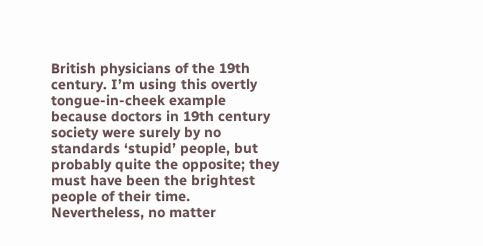British physicians of the 19th century. I’m using this overtly tongue-in-cheek example because doctors in 19th century society were surely by no standards ‘stupid’ people, but probably quite the opposite; they must have been the brightest people of their time. Nevertheless, no matter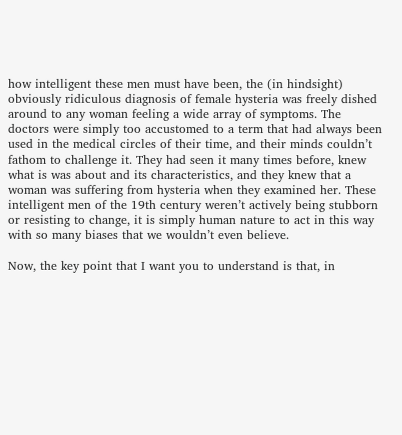how intelligent these men must have been, the (in hindsight) obviously ridiculous diagnosis of female hysteria was freely dished around to any woman feeling a wide array of symptoms. The doctors were simply too accustomed to a term that had always been used in the medical circles of their time, and their minds couldn’t fathom to challenge it. They had seen it many times before, knew what is was about and its characteristics, and they knew that a woman was suffering from hysteria when they examined her. These intelligent men of the 19th century weren’t actively being stubborn or resisting to change, it is simply human nature to act in this way with so many biases that we wouldn’t even believe.

Now, the key point that I want you to understand is that, in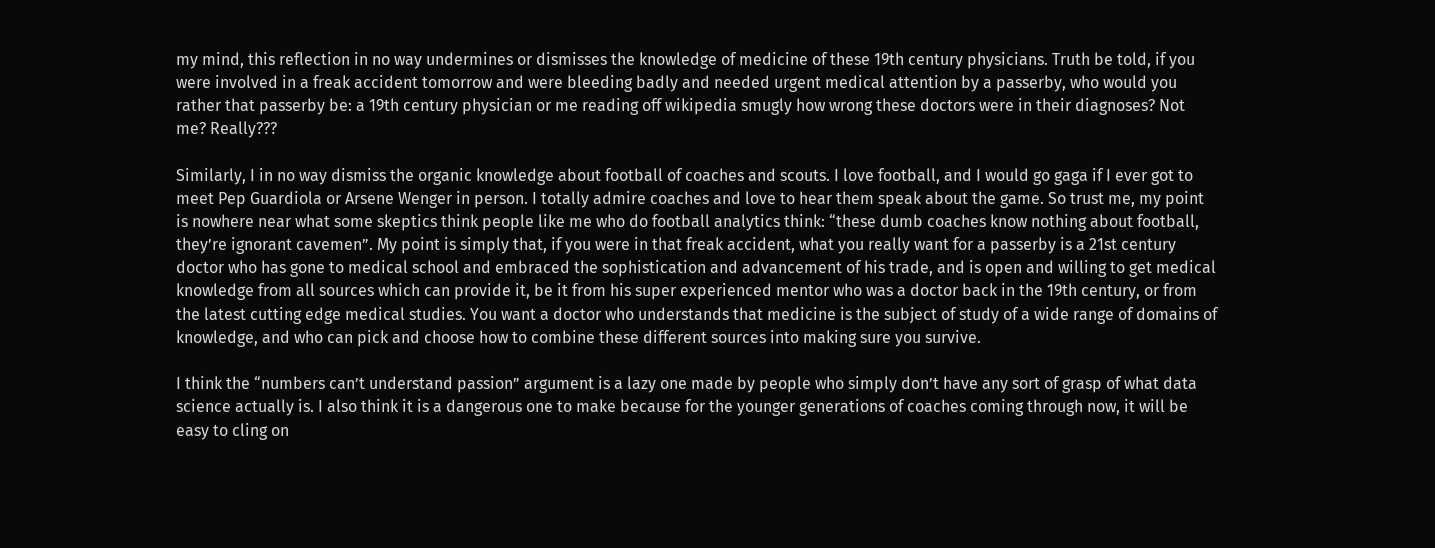my mind, this reflection in no way undermines or dismisses the knowledge of medicine of these 19th century physicians. Truth be told, if you were involved in a freak accident tomorrow and were bleeding badly and needed urgent medical attention by a passerby, who would you rather that passerby be: a 19th century physician or me reading off wikipedia smugly how wrong these doctors were in their diagnoses? Not me? Really???

Similarly, I in no way dismiss the organic knowledge about football of coaches and scouts. I love football, and I would go gaga if I ever got to meet Pep Guardiola or Arsene Wenger in person. I totally admire coaches and love to hear them speak about the game. So trust me, my point is nowhere near what some skeptics think people like me who do football analytics think: “these dumb coaches know nothing about football, they’re ignorant cavemen”. My point is simply that, if you were in that freak accident, what you really want for a passerby is a 21st century doctor who has gone to medical school and embraced the sophistication and advancement of his trade, and is open and willing to get medical knowledge from all sources which can provide it, be it from his super experienced mentor who was a doctor back in the 19th century, or from the latest cutting edge medical studies. You want a doctor who understands that medicine is the subject of study of a wide range of domains of knowledge, and who can pick and choose how to combine these different sources into making sure you survive.

I think the “numbers can’t understand passion” argument is a lazy one made by people who simply don’t have any sort of grasp of what data science actually is. I also think it is a dangerous one to make because for the younger generations of coaches coming through now, it will be easy to cling on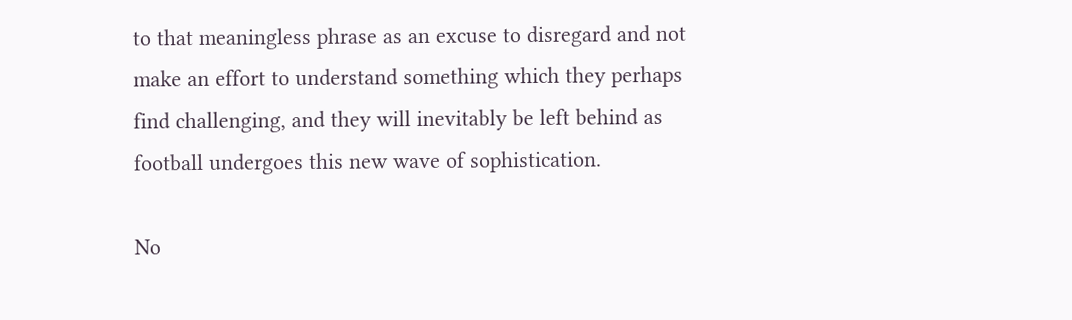to that meaningless phrase as an excuse to disregard and not make an effort to understand something which they perhaps find challenging, and they will inevitably be left behind as football undergoes this new wave of sophistication.

No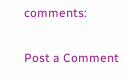comments:

Post a Comment